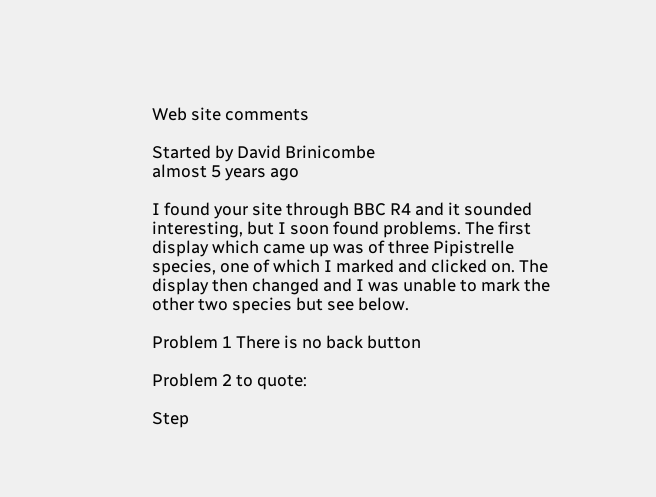Web site comments

Started by David Brinicombe
almost 5 years ago

I found your site through BBC R4 and it sounded interesting, but I soon found problems. The first display which came up was of three Pipistrelle species, one of which I marked and clicked on. The display then changed and I was unable to mark the other two species but see below.

Problem 1 There is no back button

Problem 2 to quote:

Step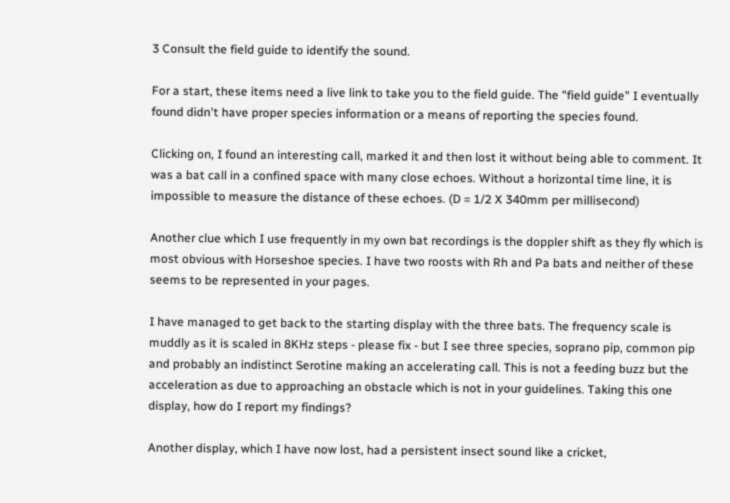3 Consult the field guide to identify the sound.

For a start, these items need a live link to take you to the field guide. The "field guide" I eventually found didn't have proper species information or a means of reporting the species found.

Clicking on, I found an interesting call, marked it and then lost it without being able to comment. It was a bat call in a confined space with many close echoes. Without a horizontal time line, it is impossible to measure the distance of these echoes. (D = 1/2 X 340mm per millisecond)

Another clue which I use frequently in my own bat recordings is the doppler shift as they fly which is most obvious with Horseshoe species. I have two roosts with Rh and Pa bats and neither of these seems to be represented in your pages.

I have managed to get back to the starting display with the three bats. The frequency scale is muddly as it is scaled in 8KHz steps - please fix - but I see three species, soprano pip, common pip and probably an indistinct Serotine making an accelerating call. This is not a feeding buzz but the acceleration as due to approaching an obstacle which is not in your guidelines. Taking this one display, how do I report my findings?

Another display, which I have now lost, had a persistent insect sound like a cricket,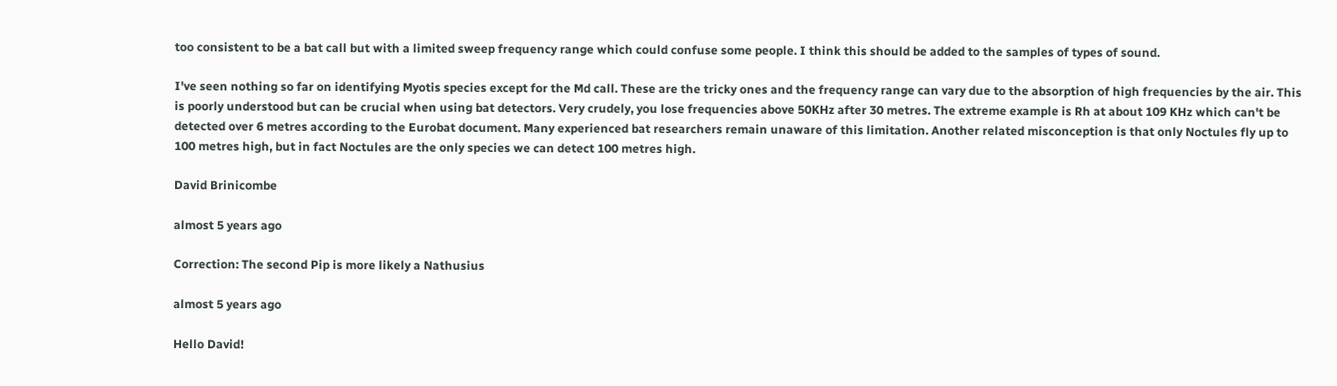too consistent to be a bat call but with a limited sweep frequency range which could confuse some people. I think this should be added to the samples of types of sound.

I've seen nothing so far on identifying Myotis species except for the Md call. These are the tricky ones and the frequency range can vary due to the absorption of high frequencies by the air. This is poorly understood but can be crucial when using bat detectors. Very crudely, you lose frequencies above 50KHz after 30 metres. The extreme example is Rh at about 109 KHz which can't be detected over 6 metres according to the Eurobat document. Many experienced bat researchers remain unaware of this limitation. Another related misconception is that only Noctules fly up to 100 metres high, but in fact Noctules are the only species we can detect 100 metres high.

David Brinicombe

almost 5 years ago

Correction: The second Pip is more likely a Nathusius

almost 5 years ago

Hello David!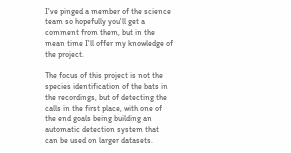I've pinged a member of the science team so hopefully you'll get a comment from them, but in the mean time I'll offer my knowledge of the project.

The focus of this project is not the species identification of the bats in the recordings, but of detecting the calls in the first place, with one of the end goals being building an automatic detection system that can be used on larger datasets.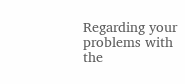Regarding your problems with the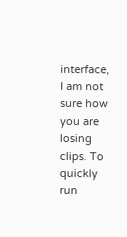interface, I am not sure how you are losing clips. To quickly run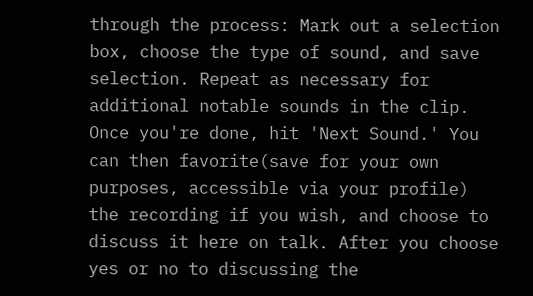through the process: Mark out a selection box, choose the type of sound, and save selection. Repeat as necessary for additional notable sounds in the clip. Once you're done, hit 'Next Sound.' You can then favorite(save for your own purposes, accessible via your profile) the recording if you wish, and choose to discuss it here on talk. After you choose yes or no to discussing the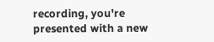recording, you're presented with a new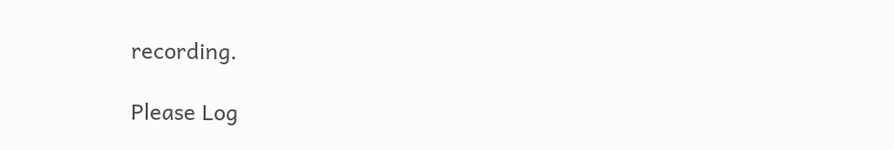recording.

Please Log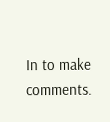In to make comments.